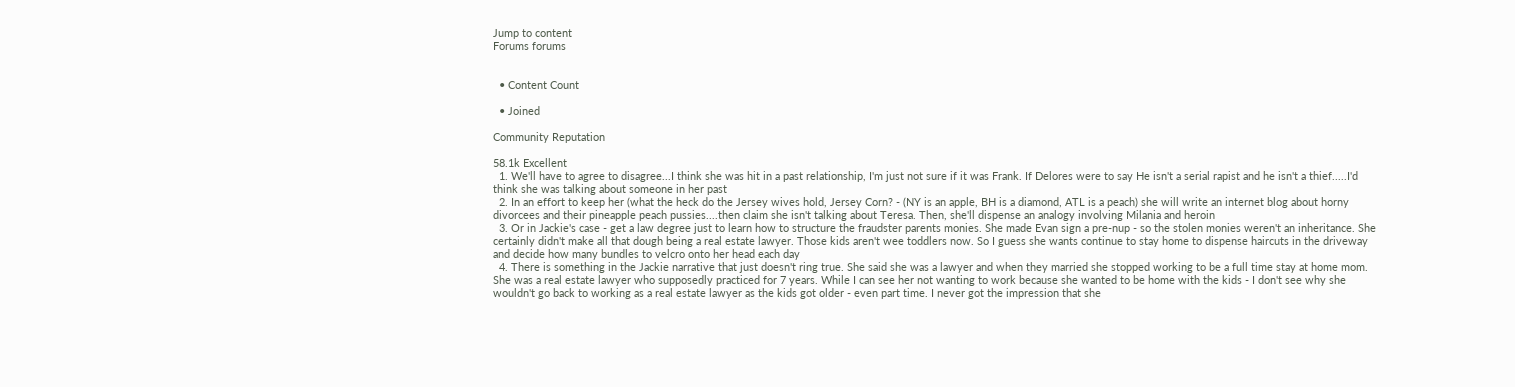Jump to content
Forums forums


  • Content Count

  • Joined

Community Reputation

58.1k Excellent
  1. We'll have to agree to disagree...I think she was hit in a past relationship, I'm just not sure if it was Frank. If Delores were to say He isn't a serial rapist and he isn't a thief.....I'd think she was talking about someone in her past
  2. In an effort to keep her (what the heck do the Jersey wives hold, Jersey Corn? - (NY is an apple, BH is a diamond, ATL is a peach) she will write an internet blog about horny divorcees and their pineapple peach pussies....then claim she isn't talking about Teresa. Then, she'll dispense an analogy involving Milania and heroin
  3. Or in Jackie's case - get a law degree just to learn how to structure the fraudster parents monies. She made Evan sign a pre-nup - so the stolen monies weren't an inheritance. She certainly didn't make all that dough being a real estate lawyer. Those kids aren't wee toddlers now. So I guess she wants continue to stay home to dispense haircuts in the driveway and decide how many bundles to velcro onto her head each day
  4. There is something in the Jackie narrative that just doesn't ring true. She said she was a lawyer and when they married she stopped working to be a full time stay at home mom. She was a real estate lawyer who supposedly practiced for 7 years. While I can see her not wanting to work because she wanted to be home with the kids - I don't see why she wouldn't go back to working as a real estate lawyer as the kids got older - even part time. I never got the impression that she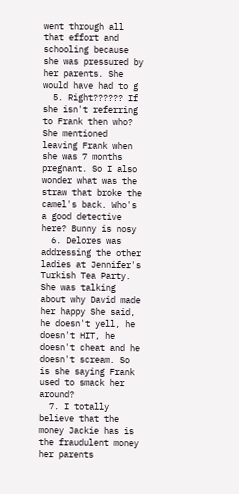went through all that effort and schooling because she was pressured by her parents. She would have had to g
  5. Right?????? If she isn't referring to Frank then who? She mentioned leaving Frank when she was 7 months pregnant. So I also wonder what was the straw that broke the camel's back. Who's a good detective here? Bunny is nosy
  6. Delores was addressing the other ladies at Jennifer's Turkish Tea Party. She was talking about why David made her happy She said, he doesn't yell, he doesn't HIT, he doesn't cheat and he doesn't scream. So is she saying Frank used to smack her around?
  7. I totally believe that the money Jackie has is the fraudulent money her parents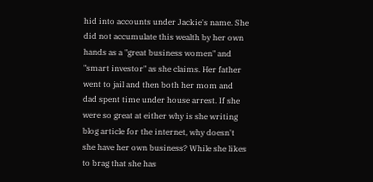hid into accounts under Jackie's name. She did not accumulate this wealth by her own hands as a "great business women" and "smart investor" as she claims. Her father went to jail and then both her mom and dad spent time under house arrest. If she were so great at either why is she writing blog article for the internet, why doesn't she have her own business? While she likes to brag that she has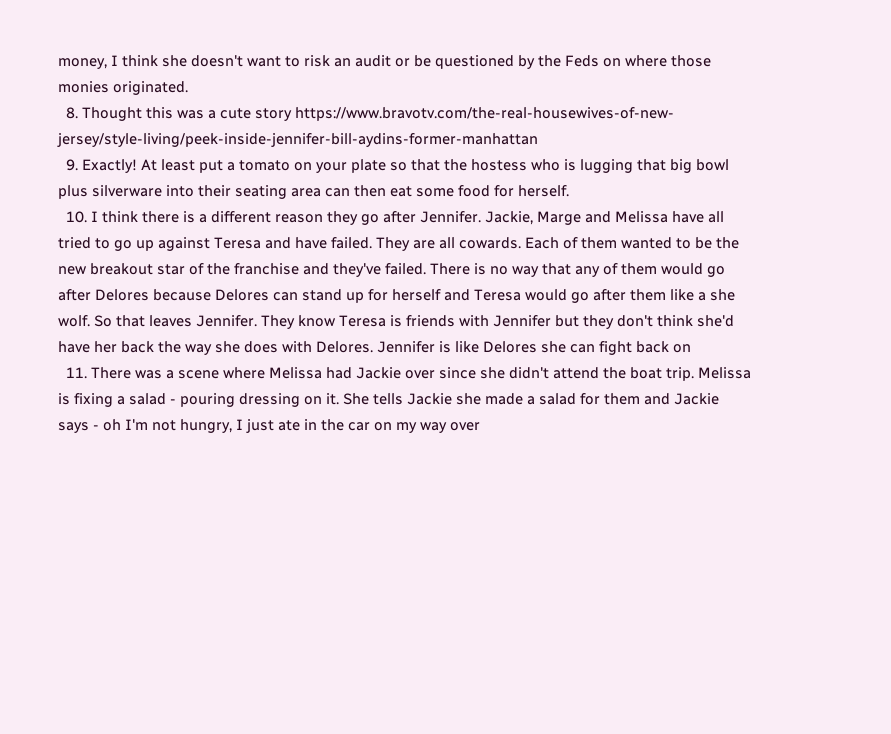money, I think she doesn't want to risk an audit or be questioned by the Feds on where those monies originated.
  8. Thought this was a cute story https://www.bravotv.com/the-real-housewives-of-new-jersey/style-living/peek-inside-jennifer-bill-aydins-former-manhattan
  9. Exactly! At least put a tomato on your plate so that the hostess who is lugging that big bowl plus silverware into their seating area can then eat some food for herself.
  10. I think there is a different reason they go after Jennifer. Jackie, Marge and Melissa have all tried to go up against Teresa and have failed. They are all cowards. Each of them wanted to be the new breakout star of the franchise and they've failed. There is no way that any of them would go after Delores because Delores can stand up for herself and Teresa would go after them like a she wolf. So that leaves Jennifer. They know Teresa is friends with Jennifer but they don't think she'd have her back the way she does with Delores. Jennifer is like Delores she can fight back on
  11. There was a scene where Melissa had Jackie over since she didn't attend the boat trip. Melissa is fixing a salad - pouring dressing on it. She tells Jackie she made a salad for them and Jackie says - oh I'm not hungry, I just ate in the car on my way over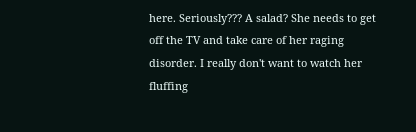here. Seriously??? A salad? She needs to get off the TV and take care of her raging disorder. I really don't want to watch her fluffing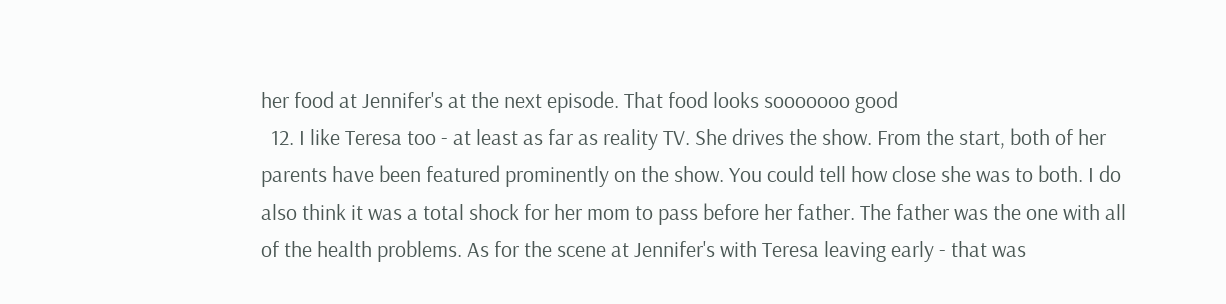her food at Jennifer's at the next episode. That food looks sooooooo good
  12. I like Teresa too - at least as far as reality TV. She drives the show. From the start, both of her parents have been featured prominently on the show. You could tell how close she was to both. I do also think it was a total shock for her mom to pass before her father. The father was the one with all of the health problems. As for the scene at Jennifer's with Teresa leaving early - that was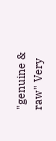"genuine & raw" Very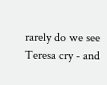rarely do we see Teresa cry - and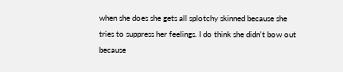when she does she gets all splotchy skinned because she tries to suppress her feelings. I do think she didn't bow out because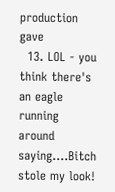production gave
  13. LOL - you think there's an eagle running around saying....Bitch stole my look!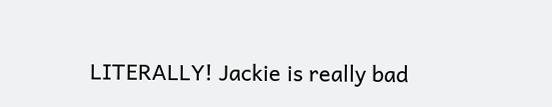LITERALLY! Jackie is really bad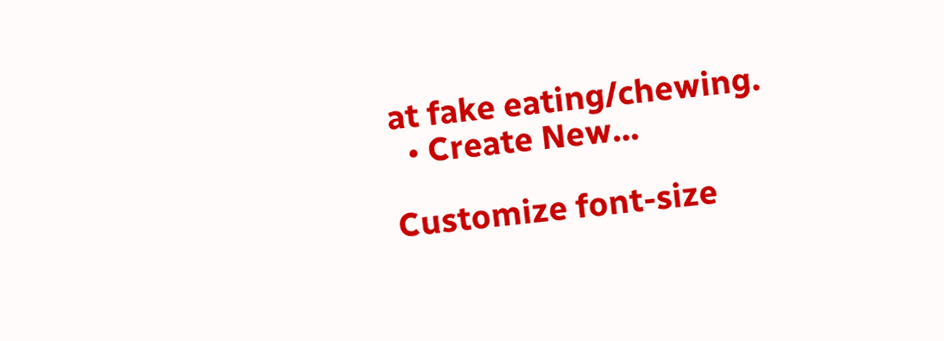at fake eating/chewing.
  • Create New...

Customize font-size